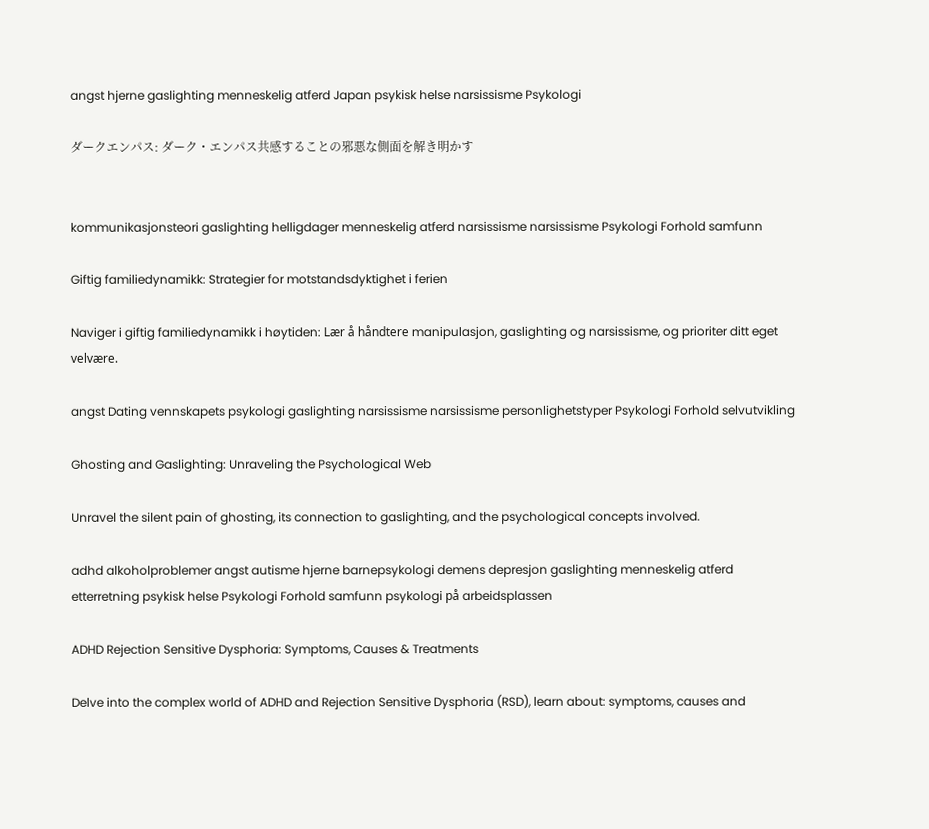angst hjerne gaslighting menneskelig atferd Japan psykisk helse narsissisme Psykologi

ダークエンパス: ダーク・エンパス共感することの邪悪な側面を解き明かす


kommunikasjonsteori gaslighting helligdager menneskelig atferd narsissisme narsissisme Psykologi Forhold samfunn

Giftig familiedynamikk: Strategier for motstandsdyktighet i ferien

Naviger i giftig familiedynamikk i høytiden: Lær å håndtere manipulasjon, gaslighting og narsissisme, og prioriter ditt eget velvære.

angst Dating vennskapets psykologi gaslighting narsissisme narsissisme personlighetstyper Psykologi Forhold selvutvikling

Ghosting and Gaslighting: Unraveling the Psychological Web

Unravel the silent pain of ghosting, its connection to gaslighting, and the psychological concepts involved.

adhd alkoholproblemer angst autisme hjerne barnepsykologi demens depresjon gaslighting menneskelig atferd etterretning psykisk helse Psykologi Forhold samfunn psykologi på arbeidsplassen

ADHD Rejection Sensitive Dysphoria: Symptoms, Causes & Treatments

Delve into the complex world of ADHD and Rejection Sensitive Dysphoria (RSD), learn about: symptoms, causes and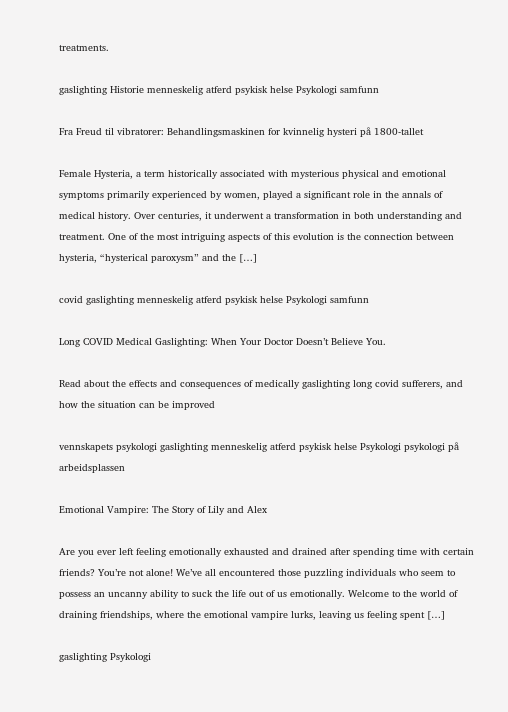treatments.

gaslighting Historie menneskelig atferd psykisk helse Psykologi samfunn

Fra Freud til vibratorer: Behandlingsmaskinen for kvinnelig hysteri på 1800-tallet

Female Hysteria, a term historically associated with mysterious physical and emotional symptoms primarily experienced by women, played a significant role in the annals of medical history. Over centuries, it underwent a transformation in both understanding and treatment. One of the most intriguing aspects of this evolution is the connection between hysteria, “hysterical paroxysm” and the […]

covid gaslighting menneskelig atferd psykisk helse Psykologi samfunn

Long COVID Medical Gaslighting: When Your Doctor Doesn’t Believe You.

Read about the effects and consequences of medically gaslighting long covid sufferers, and how the situation can be improved

vennskapets psykologi gaslighting menneskelig atferd psykisk helse Psykologi psykologi på arbeidsplassen

Emotional Vampire: The Story of Lily and Alex

Are you ever left feeling emotionally exhausted and drained after spending time with certain friends? You’re not alone! We’ve all encountered those puzzling individuals who seem to possess an uncanny ability to suck the life out of us emotionally. Welcome to the world of draining friendships, where the emotional vampire lurks, leaving us feeling spent […]

gaslighting Psykologi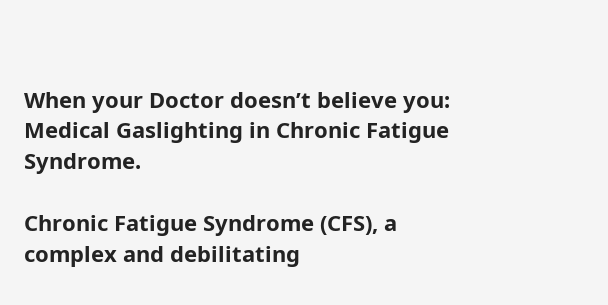When your Doctor doesn’t believe you: Medical Gaslighting in Chronic Fatigue Syndrome.

Chronic Fatigue Syndrome (CFS), a complex and debilitating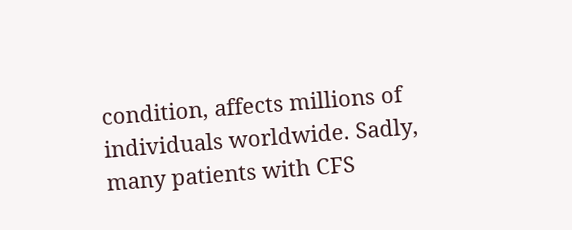condition, affects millions of individuals worldwide. Sadly, many patients with CFS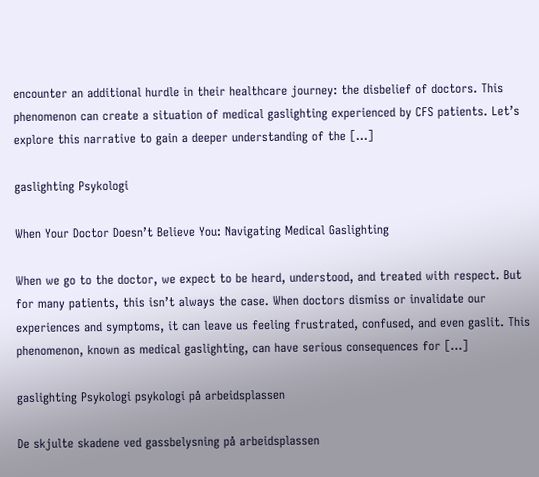encounter an additional hurdle in their healthcare journey: the disbelief of doctors. This phenomenon can create a situation of medical gaslighting experienced by CFS patients. Let’s explore this narrative to gain a deeper understanding of the […]

gaslighting Psykologi

When Your Doctor Doesn’t Believe You: Navigating Medical Gaslighting

When we go to the doctor, we expect to be heard, understood, and treated with respect. But for many patients, this isn’t always the case. When doctors dismiss or invalidate our experiences and symptoms, it can leave us feeling frustrated, confused, and even gaslit. This phenomenon, known as medical gaslighting, can have serious consequences for […]

gaslighting Psykologi psykologi på arbeidsplassen

De skjulte skadene ved gassbelysning på arbeidsplassen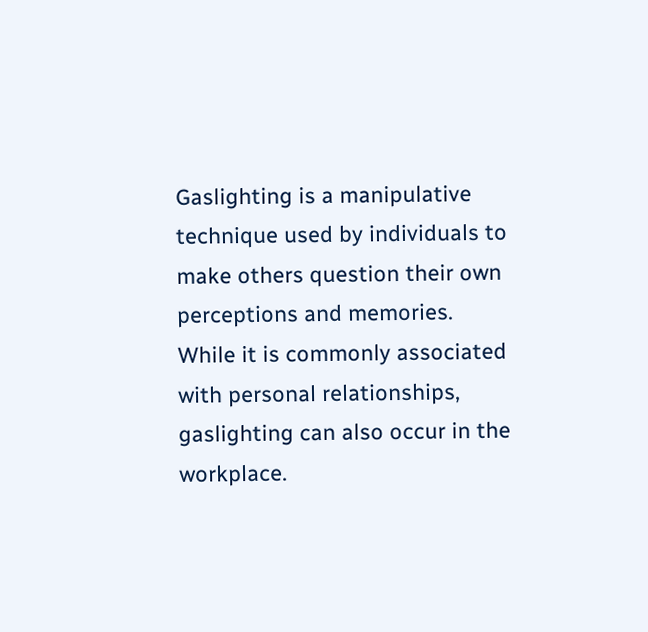Gaslighting is a manipulative technique used by individuals to make others question their own perceptions and memories. While it is commonly associated with personal relationships, gaslighting can also occur in the workplace.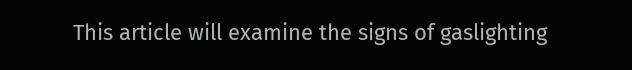This article will examine the signs of gaslighting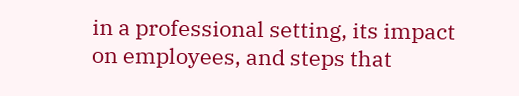in a professional setting, its impact on employees, and steps that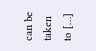can be taken to […]